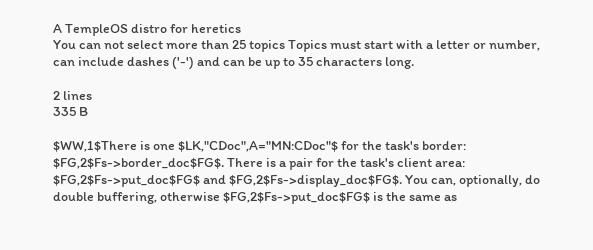A TempleOS distro for heretics
You can not select more than 25 topics Topics must start with a letter or number, can include dashes ('-') and can be up to 35 characters long.

2 lines
335 B

$WW,1$There is one $LK,"CDoc",A="MN:CDoc"$ for the task's border: $FG,2$Fs->border_doc$FG$. There is a pair for the task's client area: $FG,2$Fs->put_doc$FG$ and $FG,2$Fs->display_doc$FG$. You can, optionally, do double buffering, otherwise $FG,2$Fs->put_doc$FG$ is the same as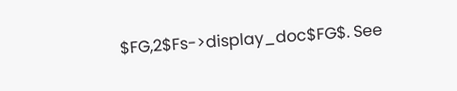$FG,2$Fs->display_doc$FG$. See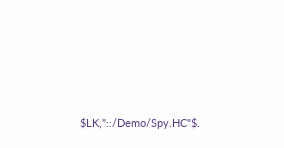$LK,"::/Demo/Spy.HC"$.